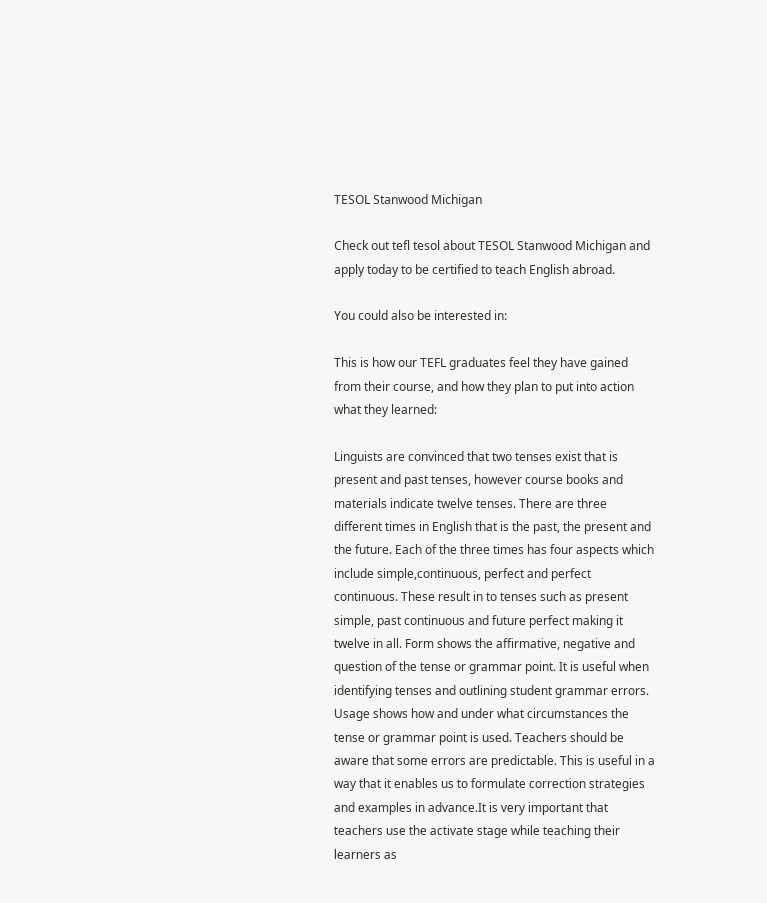TESOL Stanwood Michigan

Check out tefl tesol about TESOL Stanwood Michigan and apply today to be certified to teach English abroad.

You could also be interested in:

This is how our TEFL graduates feel they have gained from their course, and how they plan to put into action what they learned:

Linguists are convinced that two tenses exist that is present and past tenses, however course books and materials indicate twelve tenses. There are three different times in English that is the past, the present and the future. Each of the three times has four aspects which include simple,continuous, perfect and perfect continuous. These result in to tenses such as present simple, past continuous and future perfect making it twelve in all. Form shows the affirmative, negative and question of the tense or grammar point. It is useful when identifying tenses and outlining student grammar errors. Usage shows how and under what circumstances the tense or grammar point is used. Teachers should be aware that some errors are predictable. This is useful in a way that it enables us to formulate correction strategies and examples in advance.It is very important that teachers use the activate stage while teaching their learners as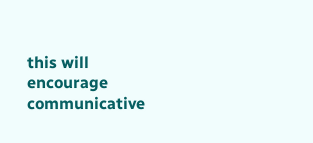this will encourage communicative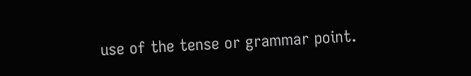use of the tense or grammar point.